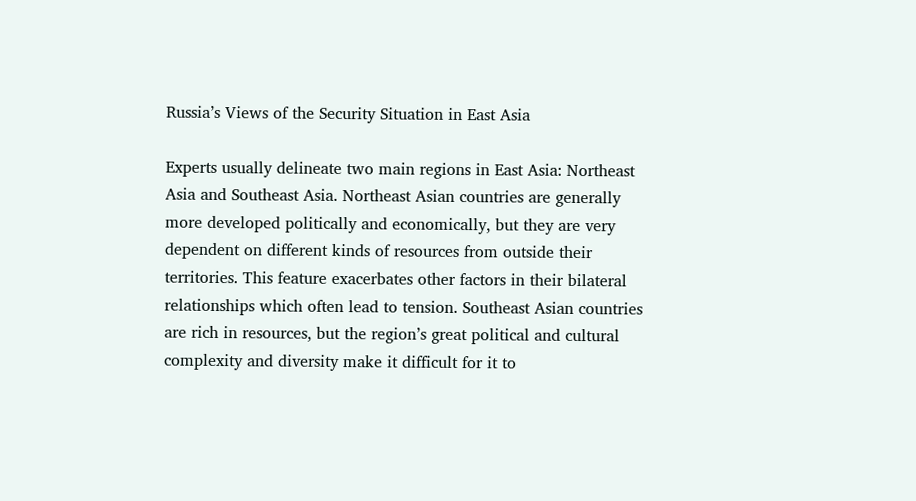Russia’s Views of the Security Situation in East Asia

Experts usually delineate two main regions in East Asia: Northeast Asia and Southeast Asia. Northeast Asian countries are generally more developed politically and economically, but they are very dependent on different kinds of resources from outside their territories. This feature exacerbates other factors in their bilateral relationships which often lead to tension. Southeast Asian countries are rich in resources, but the region’s great political and cultural complexity and diversity make it difficult for it to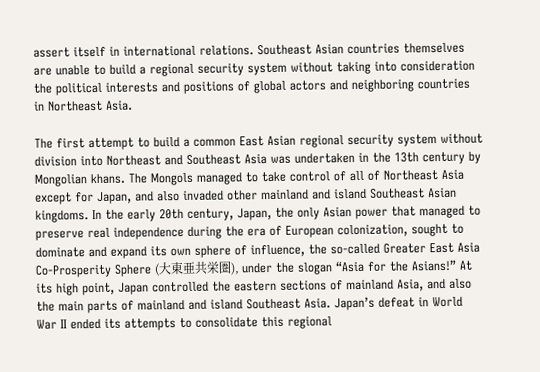assert itself in international relations. Southeast Asian countries themselves are unable to build a regional security system without taking into consideration the political interests and positions of global actors and neighboring countries in Northeast Asia.

The first attempt to build a common East Asian regional security system without division into Northeast and Southeast Asia was undertaken in the 13th century by Mongolian khans. The Mongols managed to take control of all of Northeast Asia except for Japan, and also invaded other mainland and island Southeast Asian kingdoms. In the early 20th century, Japan, the only Asian power that managed to preserve real independence during the era of European colonization, sought to dominate and expand its own sphere of influence, the so-called Greater East Asia Co-Prosperity Sphere (大東亜共栄圏), under the slogan “Asia for the Asians!” At its high point, Japan controlled the eastern sections of mainland Asia, and also the main parts of mainland and island Southeast Asia. Japan’s defeat in World War II ended its attempts to consolidate this regional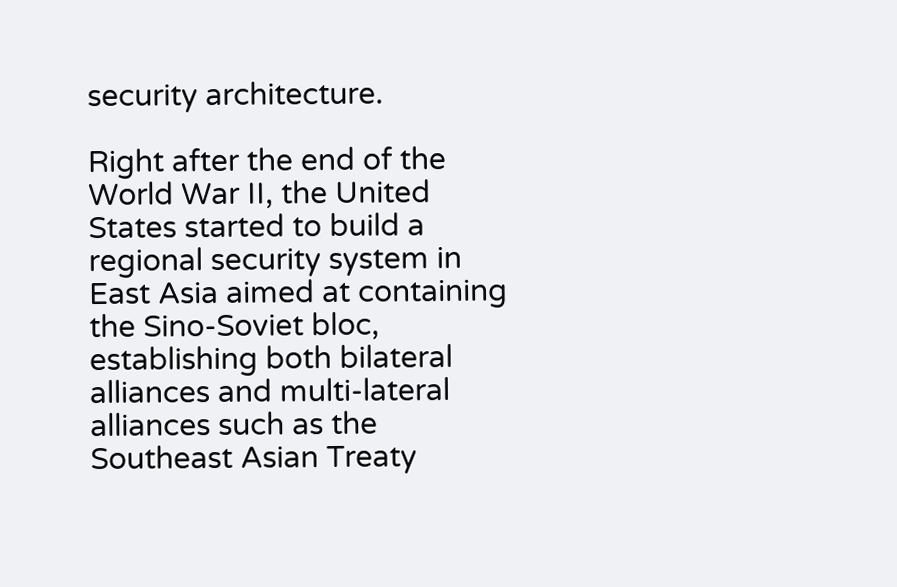security architecture.

Right after the end of the World War II, the United States started to build a regional security system in East Asia aimed at containing the Sino-Soviet bloc, establishing both bilateral alliances and multi-lateral alliances such as the Southeast Asian Treaty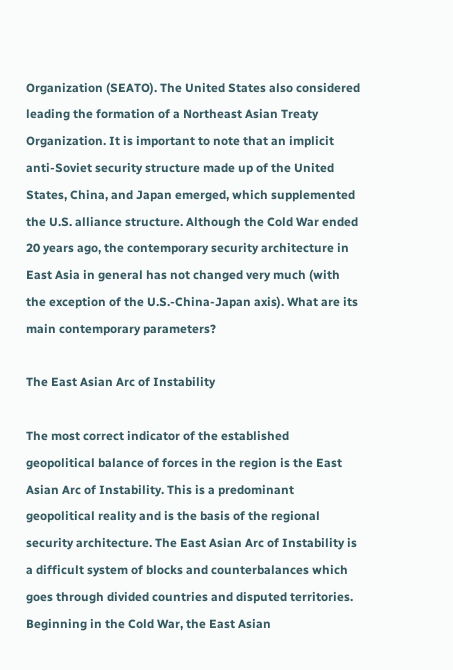Organization (SEATO). The United States also considered leading the formation of a Northeast Asian Treaty Organization. It is important to note that an implicit anti-Soviet security structure made up of the United States, China, and Japan emerged, which supplemented the U.S. alliance structure. Although the Cold War ended 20 years ago, the contemporary security architecture in East Asia in general has not changed very much (with the exception of the U.S.-China-Japan axis). What are its main contemporary parameters?

The East Asian Arc of Instability

The most correct indicator of the established geopolitical balance of forces in the region is the East Asian Arc of Instability. This is a predominant geopolitical reality and is the basis of the regional security architecture. The East Asian Arc of Instability is a difficult system of blocks and counterbalances which goes through divided countries and disputed territories. Beginning in the Cold War, the East Asian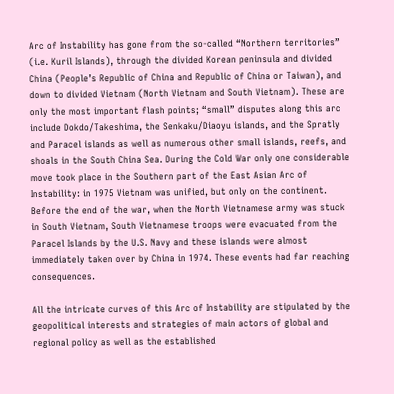Arc of Instability has gone from the so-called “Northern territories” (i.e. Kuril Islands), through the divided Korean peninsula and divided China (People’s Republic of China and Republic of China or Taiwan), and down to divided Vietnam (North Vietnam and South Vietnam). These are only the most important flash points; “small” disputes along this arc include Dokdo/Takeshima, the Senkaku/Diaoyu islands, and the Spratly and Paracel islands as well as numerous other small islands, reefs, and shoals in the South China Sea. During the Cold War only one considerable move took place in the Southern part of the East Asian Arc of Instability: in 1975 Vietnam was unified, but only on the continent. Before the end of the war, when the North Vietnamese army was stuck in South Vietnam, South Vietnamese troops were evacuated from the Paracel Islands by the U.S. Navy and these islands were almost immediately taken over by China in 1974. These events had far reaching consequences.

All the intricate curves of this Arc of Instability are stipulated by the geopolitical interests and strategies of main actors of global and regional policy as well as the established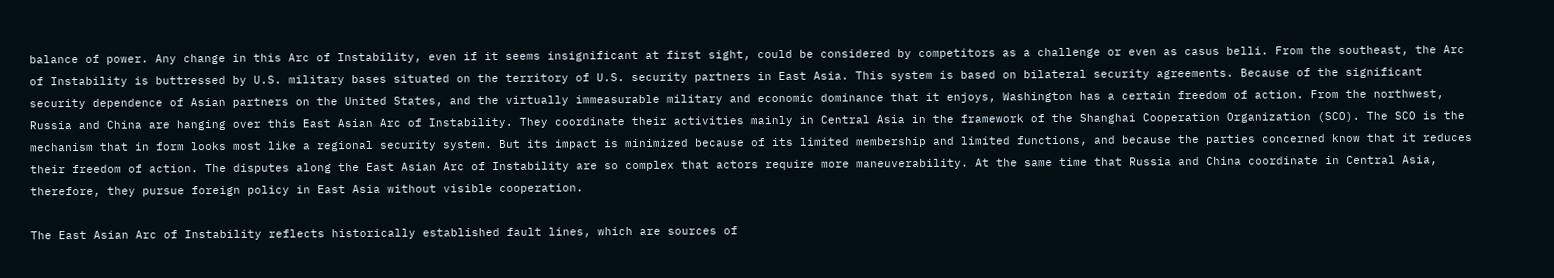balance of power. Any change in this Arc of Instability, even if it seems insignificant at first sight, could be considered by competitors as a challenge or even as casus belli. From the southeast, the Arc of Instability is buttressed by U.S. military bases situated on the territory of U.S. security partners in East Asia. This system is based on bilateral security agreements. Because of the significant security dependence of Asian partners on the United States, and the virtually immeasurable military and economic dominance that it enjoys, Washington has a certain freedom of action. From the northwest, Russia and China are hanging over this East Asian Arc of Instability. They coordinate their activities mainly in Central Asia in the framework of the Shanghai Cooperation Organization (SCO). The SCO is the mechanism that in form looks most like a regional security system. But its impact is minimized because of its limited membership and limited functions, and because the parties concerned know that it reduces their freedom of action. The disputes along the East Asian Arc of Instability are so complex that actors require more maneuverability. At the same time that Russia and China coordinate in Central Asia, therefore, they pursue foreign policy in East Asia without visible cooperation.

The East Asian Arc of Instability reflects historically established fault lines, which are sources of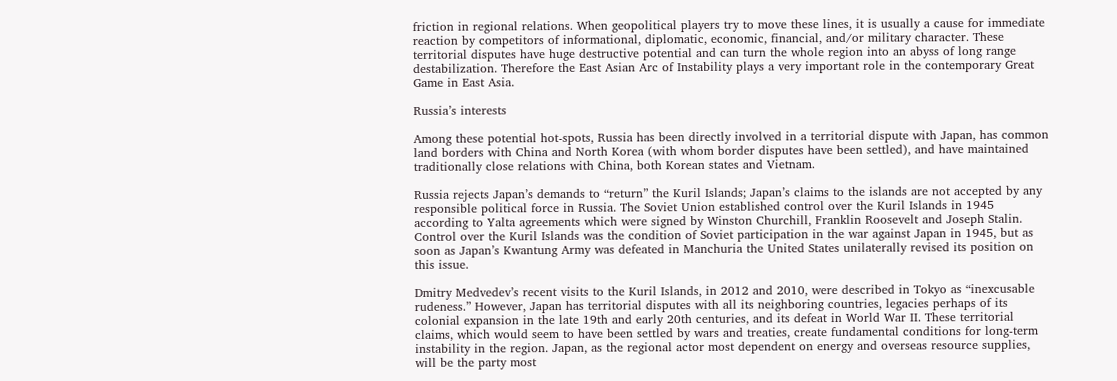friction in regional relations. When geopolitical players try to move these lines, it is usually a cause for immediate reaction by competitors of informational, diplomatic, economic, financial, and/or military character. These territorial disputes have huge destructive potential and can turn the whole region into an abyss of long range destabilization. Therefore the East Asian Arc of Instability plays a very important role in the contemporary Great Game in East Asia.

Russia’s interests

Among these potential hot-spots, Russia has been directly involved in a territorial dispute with Japan, has common land borders with China and North Korea (with whom border disputes have been settled), and have maintained traditionally close relations with China, both Korean states and Vietnam.

Russia rejects Japan’s demands to “return” the Kuril Islands; Japan’s claims to the islands are not accepted by any responsible political force in Russia. The Soviet Union established control over the Kuril Islands in 1945 according to Yalta agreements which were signed by Winston Churchill, Franklin Roosevelt and Joseph Stalin. Control over the Kuril Islands was the condition of Soviet participation in the war against Japan in 1945, but as soon as Japan’s Kwantung Army was defeated in Manchuria the United States unilaterally revised its position on this issue.

Dmitry Medvedev’s recent visits to the Kuril Islands, in 2012 and 2010, were described in Tokyo as “inexcusable rudeness.” However, Japan has territorial disputes with all its neighboring countries, legacies perhaps of its colonial expansion in the late 19th and early 20th centuries, and its defeat in World War II. These territorial claims, which would seem to have been settled by wars and treaties, create fundamental conditions for long-term instability in the region. Japan, as the regional actor most dependent on energy and overseas resource supplies, will be the party most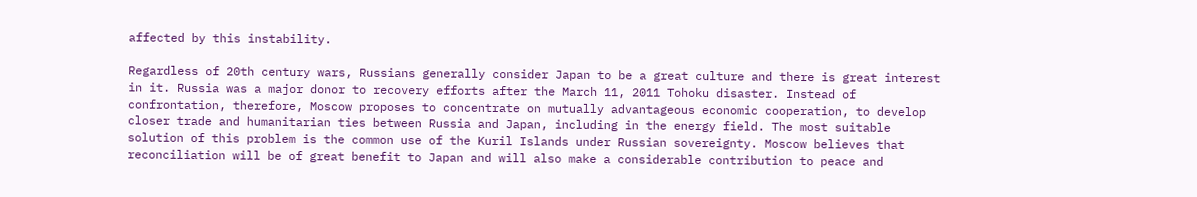affected by this instability.

Regardless of 20th century wars, Russians generally consider Japan to be a great culture and there is great interest in it. Russia was a major donor to recovery efforts after the March 11, 2011 Tohoku disaster. Instead of confrontation, therefore, Moscow proposes to concentrate on mutually advantageous economic cooperation, to develop closer trade and humanitarian ties between Russia and Japan, including in the energy field. The most suitable solution of this problem is the common use of the Kuril Islands under Russian sovereignty. Moscow believes that reconciliation will be of great benefit to Japan and will also make a considerable contribution to peace and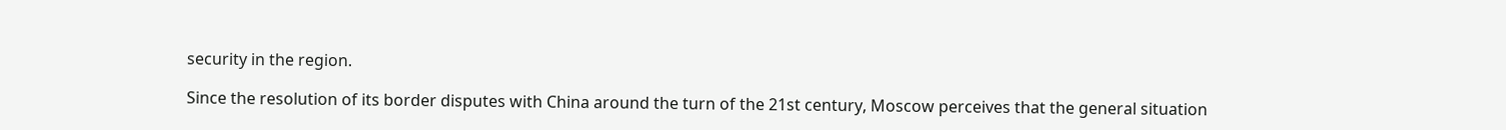security in the region.

Since the resolution of its border disputes with China around the turn of the 21st century, Moscow perceives that the general situation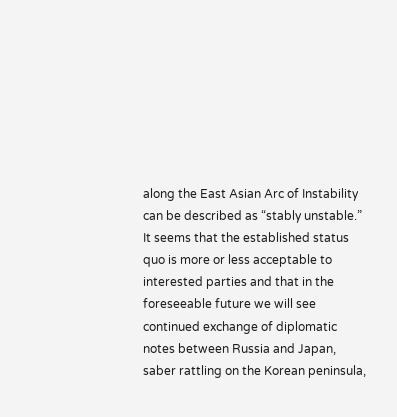along the East Asian Arc of Instability can be described as “stably unstable.” It seems that the established status quo is more or less acceptable to interested parties and that in the foreseeable future we will see continued exchange of diplomatic notes between Russia and Japan, saber rattling on the Korean peninsula,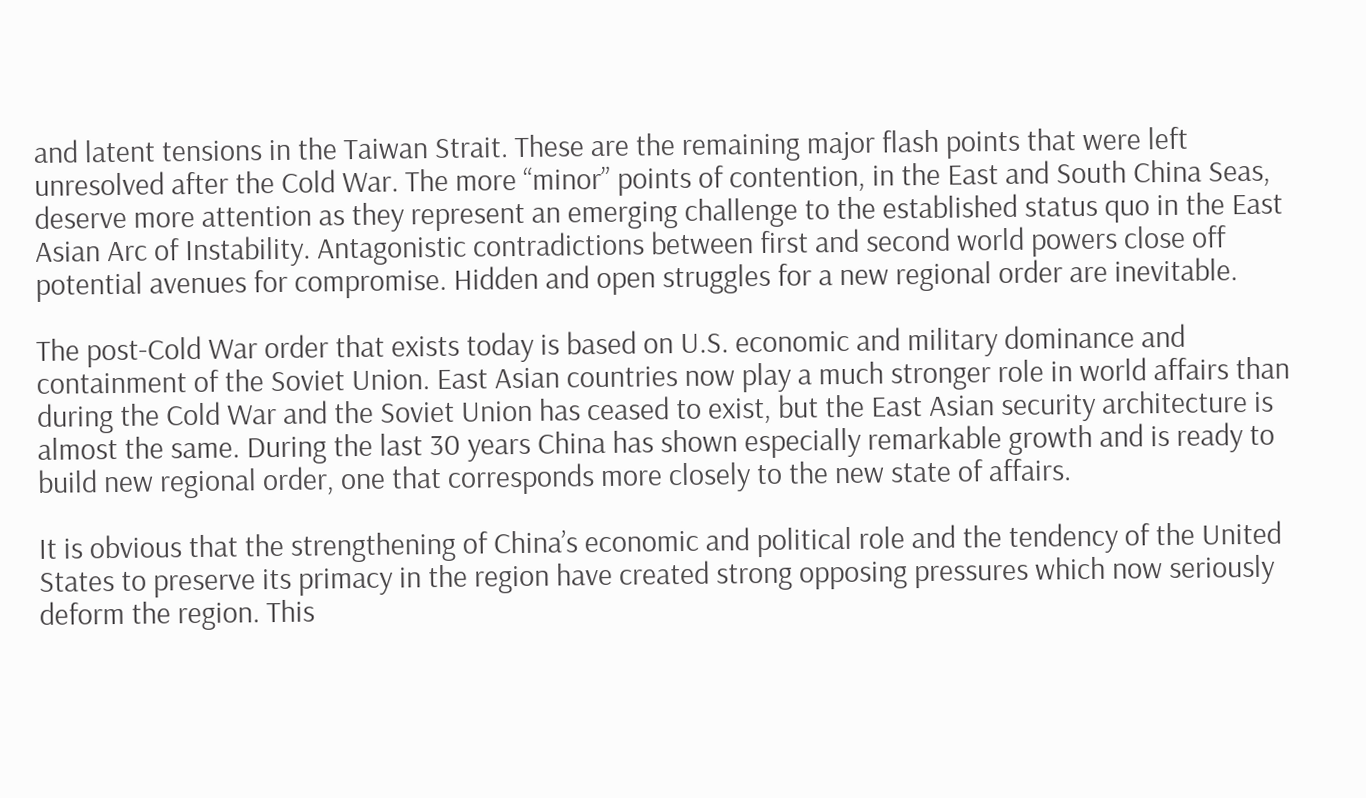and latent tensions in the Taiwan Strait. These are the remaining major flash points that were left unresolved after the Cold War. The more “minor” points of contention, in the East and South China Seas, deserve more attention as they represent an emerging challenge to the established status quo in the East Asian Arc of Instability. Antagonistic contradictions between first and second world powers close off potential avenues for compromise. Hidden and open struggles for a new regional order are inevitable.

The post-Cold War order that exists today is based on U.S. economic and military dominance and containment of the Soviet Union. East Asian countries now play a much stronger role in world affairs than during the Cold War and the Soviet Union has ceased to exist, but the East Asian security architecture is almost the same. During the last 30 years China has shown especially remarkable growth and is ready to build new regional order, one that corresponds more closely to the new state of affairs.

It is obvious that the strengthening of China’s economic and political role and the tendency of the United States to preserve its primacy in the region have created strong opposing pressures which now seriously deform the region. This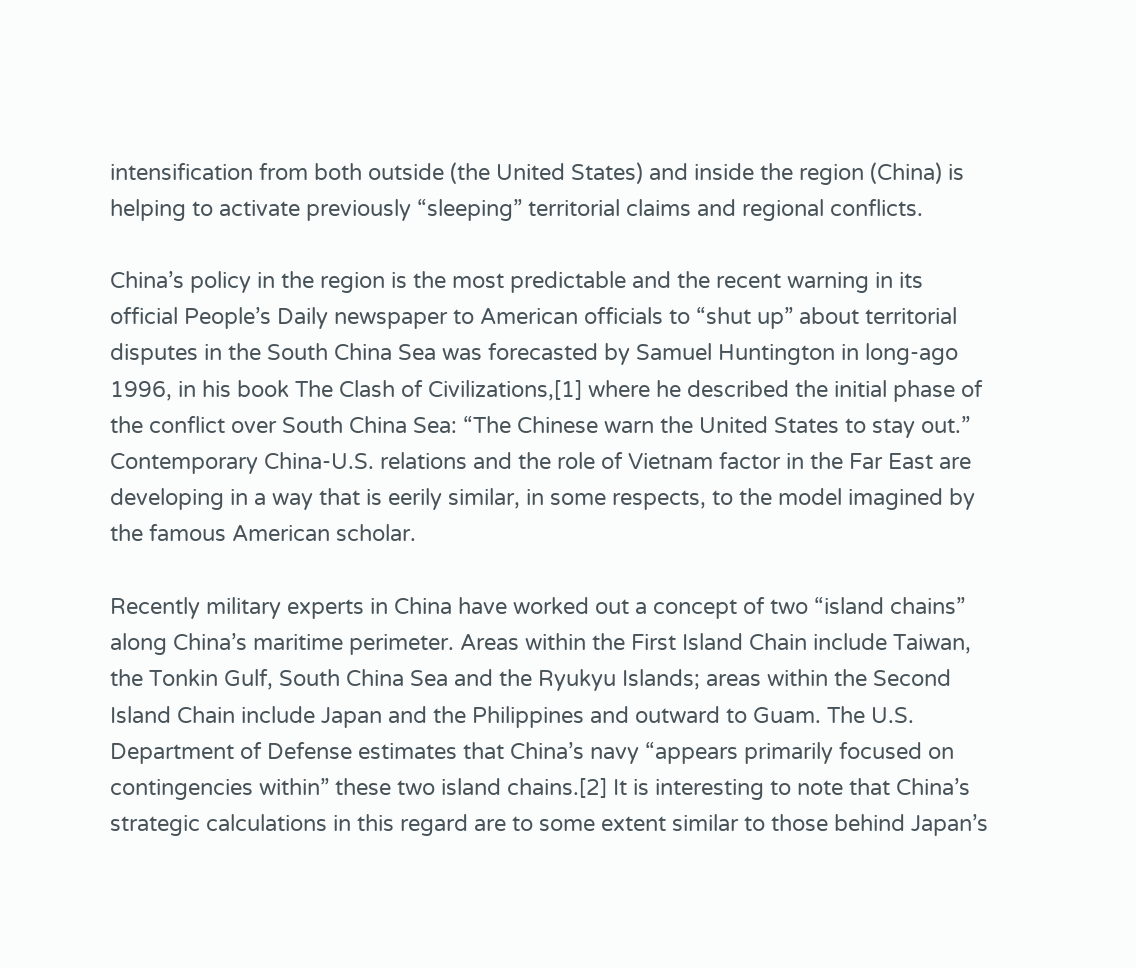intensification from both outside (the United States) and inside the region (China) is helping to activate previously “sleeping” territorial claims and regional conflicts.

China’s policy in the region is the most predictable and the recent warning in its official People’s Daily newspaper to American officials to “shut up” about territorial disputes in the South China Sea was forecasted by Samuel Huntington in long-ago 1996, in his book The Clash of Civilizations,[1] where he described the initial phase of the conflict over South China Sea: “The Chinese warn the United States to stay out.” Contemporary China-U.S. relations and the role of Vietnam factor in the Far East are developing in a way that is eerily similar, in some respects, to the model imagined by the famous American scholar.

Recently military experts in China have worked out a concept of two “island chains” along China’s maritime perimeter. Areas within the First Island Chain include Taiwan, the Tonkin Gulf, South China Sea and the Ryukyu Islands; areas within the Second Island Chain include Japan and the Philippines and outward to Guam. The U.S. Department of Defense estimates that China’s navy “appears primarily focused on contingencies within” these two island chains.[2] It is interesting to note that China’s strategic calculations in this regard are to some extent similar to those behind Japan’s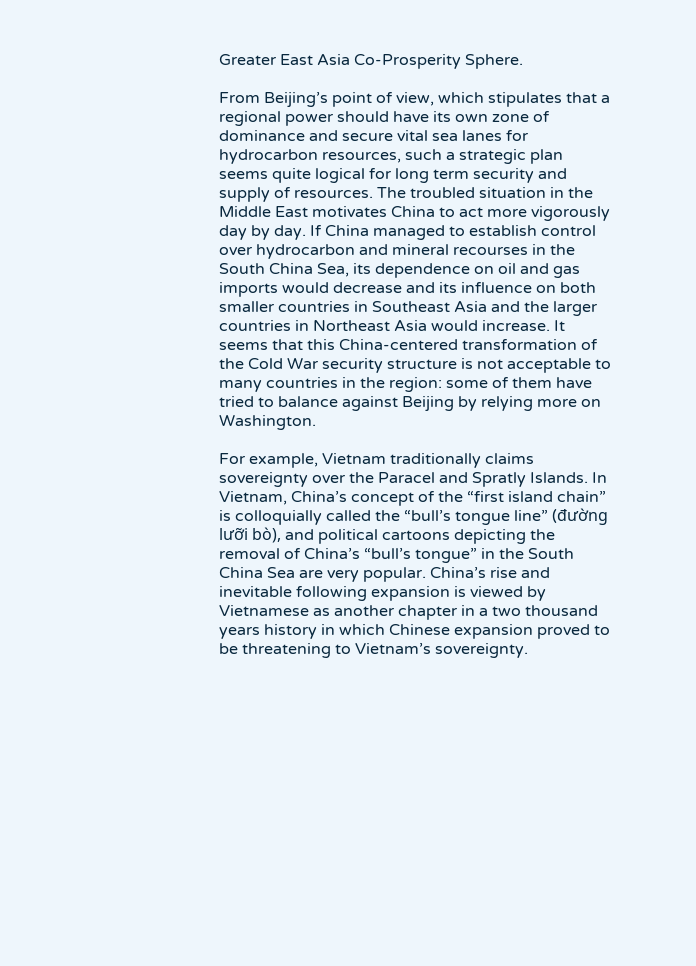Greater East Asia Co-Prosperity Sphere.

From Beijing’s point of view, which stipulates that a regional power should have its own zone of dominance and secure vital sea lanes for hydrocarbon resources, such a strategic plan seems quite logical for long term security and supply of resources. The troubled situation in the Middle East motivates China to act more vigorously day by day. If China managed to establish control over hydrocarbon and mineral recourses in the South China Sea, its dependence on oil and gas imports would decrease and its influence on both smaller countries in Southeast Asia and the larger countries in Northeast Asia would increase. It seems that this China-centered transformation of the Cold War security structure is not acceptable to many countries in the region: some of them have tried to balance against Beijing by relying more on Washington.

For example, Vietnam traditionally claims sovereignty over the Paracel and Spratly Islands. In Vietnam, China’s concept of the “first island chain” is colloquially called the “bull’s tongue line” (đường lưỡi bò), and political cartoons depicting the removal of China’s “bull’s tongue” in the South China Sea are very popular. China’s rise and inevitable following expansion is viewed by Vietnamese as another chapter in a two thousand years history in which Chinese expansion proved to be threatening to Vietnam’s sovereignty.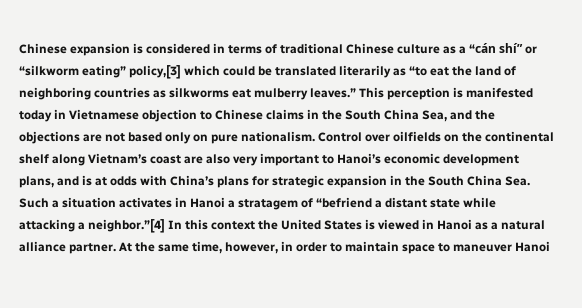Chinese expansion is considered in terms of traditional Chinese culture as a “cán shí” or “silkworm eating” policy,[3] which could be translated literarily as “to eat the land of neighboring countries as silkworms eat mulberry leaves.” This perception is manifested today in Vietnamese objection to Chinese claims in the South China Sea, and the objections are not based only on pure nationalism. Control over oilfields on the continental shelf along Vietnam’s coast are also very important to Hanoi’s economic development plans, and is at odds with China’s plans for strategic expansion in the South China Sea. Such a situation activates in Hanoi a stratagem of “befriend a distant state while attacking a neighbor.”[4] In this context the United States is viewed in Hanoi as a natural alliance partner. At the same time, however, in order to maintain space to maneuver Hanoi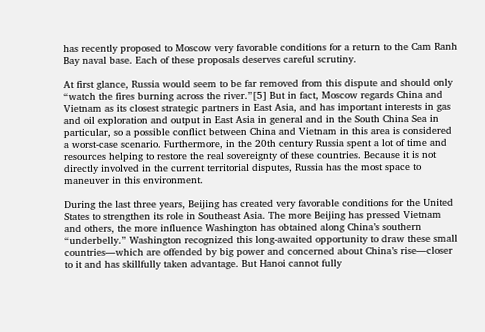has recently proposed to Moscow very favorable conditions for a return to the Cam Ranh Bay naval base. Each of these proposals deserves careful scrutiny.

At first glance, Russia would seem to be far removed from this dispute and should only “watch the fires burning across the river.”[5] But in fact, Moscow regards China and Vietnam as its closest strategic partners in East Asia, and has important interests in gas and oil exploration and output in East Asia in general and in the South China Sea in particular, so a possible conflict between China and Vietnam in this area is considered a worst-case scenario. Furthermore, in the 20th century Russia spent a lot of time and resources helping to restore the real sovereignty of these countries. Because it is not directly involved in the current territorial disputes, Russia has the most space to maneuver in this environment.

During the last three years, Beijing has created very favorable conditions for the United States to strengthen its role in Southeast Asia. The more Beijing has pressed Vietnam and others, the more influence Washington has obtained along China’s southern “underbelly.” Washington recognized this long-awaited opportunity to draw these small countries―which are offended by big power and concerned about China’s rise―closer to it and has skillfully taken advantage. But Hanoi cannot fully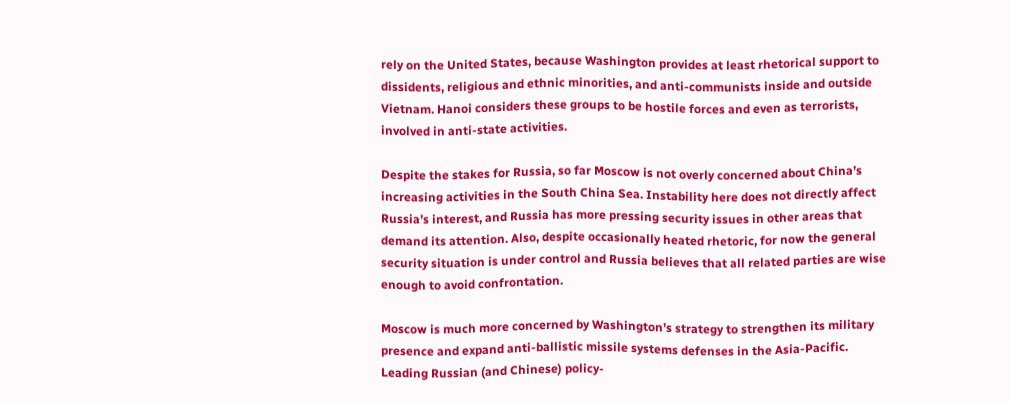rely on the United States, because Washington provides at least rhetorical support to dissidents, religious and ethnic minorities, and anti-communists inside and outside Vietnam. Hanoi considers these groups to be hostile forces and even as terrorists, involved in anti-state activities.

Despite the stakes for Russia, so far Moscow is not overly concerned about China’s increasing activities in the South China Sea. Instability here does not directly affect Russia’s interest, and Russia has more pressing security issues in other areas that demand its attention. Also, despite occasionally heated rhetoric, for now the general security situation is under control and Russia believes that all related parties are wise enough to avoid confrontation.

Moscow is much more concerned by Washington’s strategy to strengthen its military presence and expand anti-ballistic missile systems defenses in the Asia-Pacific. Leading Russian (and Chinese) policy-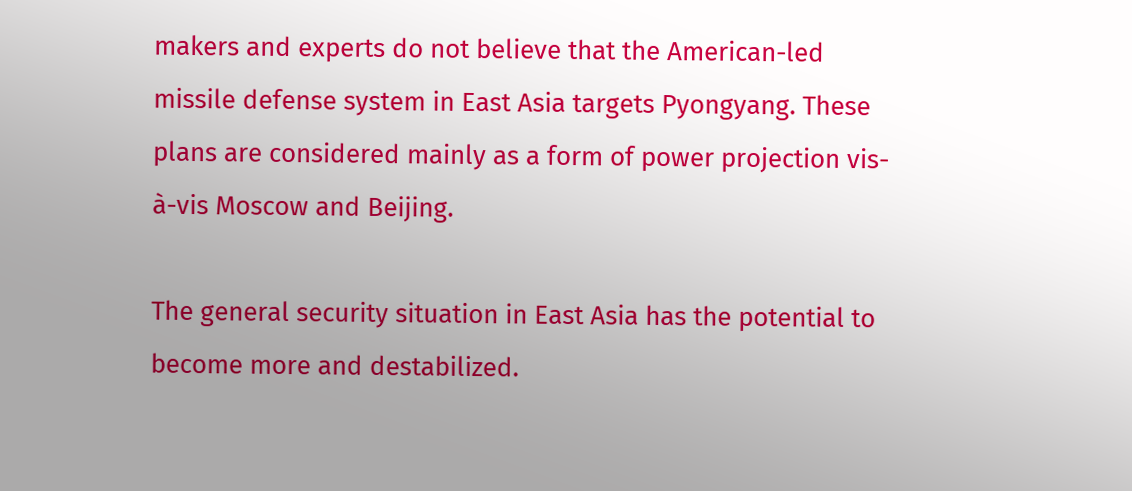makers and experts do not believe that the American-led missile defense system in East Asia targets Pyongyang. These plans are considered mainly as a form of power projection vis-à-vis Moscow and Beijing.

The general security situation in East Asia has the potential to become more and destabilized.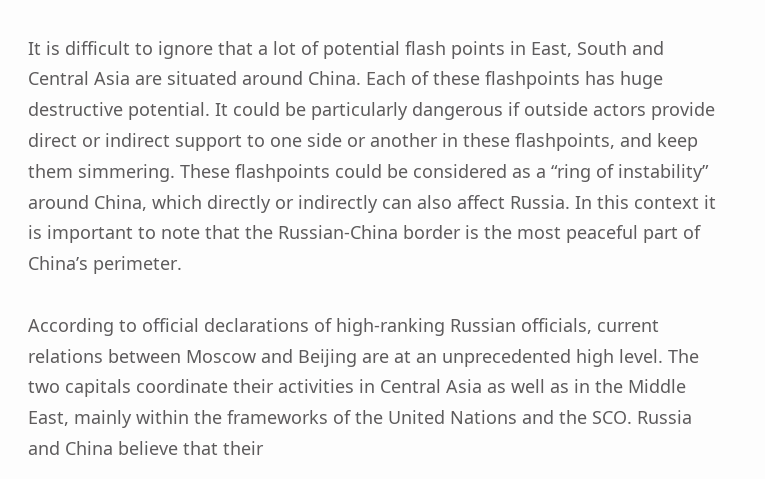It is difficult to ignore that a lot of potential flash points in East, South and Central Asia are situated around China. Each of these flashpoints has huge destructive potential. It could be particularly dangerous if outside actors provide direct or indirect support to one side or another in these flashpoints, and keep them simmering. These flashpoints could be considered as a “ring of instability” around China, which directly or indirectly can also affect Russia. In this context it is important to note that the Russian-China border is the most peaceful part of China’s perimeter.

According to official declarations of high-ranking Russian officials, current relations between Moscow and Beijing are at an unprecedented high level. The two capitals coordinate their activities in Central Asia as well as in the Middle East, mainly within the frameworks of the United Nations and the SCO. Russia and China believe that their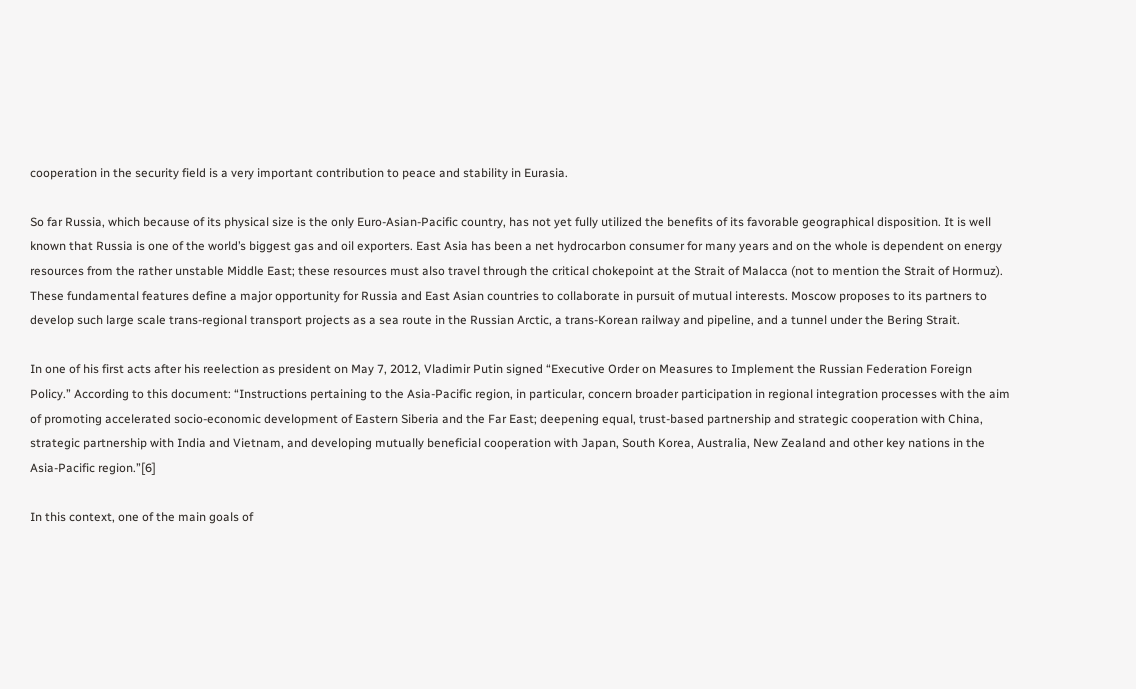cooperation in the security field is a very important contribution to peace and stability in Eurasia.

So far Russia, which because of its physical size is the only Euro-Asian-Pacific country, has not yet fully utilized the benefits of its favorable geographical disposition. It is well known that Russia is one of the world’s biggest gas and oil exporters. East Asia has been a net hydrocarbon consumer for many years and on the whole is dependent on energy resources from the rather unstable Middle East; these resources must also travel through the critical chokepoint at the Strait of Malacca (not to mention the Strait of Hormuz). These fundamental features define a major opportunity for Russia and East Asian countries to collaborate in pursuit of mutual interests. Moscow proposes to its partners to develop such large scale trans-regional transport projects as a sea route in the Russian Arctic, a trans-Korean railway and pipeline, and a tunnel under the Bering Strait.

In one of his first acts after his reelection as president on May 7, 2012, Vladimir Putin signed “Executive Order on Measures to Implement the Russian Federation Foreign Policy.” According to this document: “Instructions pertaining to the Asia-Pacific region, in particular, concern broader participation in regional integration processes with the aim of promoting accelerated socio-economic development of Eastern Siberia and the Far East; deepening equal, trust-based partnership and strategic cooperation with China, strategic partnership with India and Vietnam, and developing mutually beneficial cooperation with Japan, South Korea, Australia, New Zealand and other key nations in the Asia-Pacific region.”[6]

In this context, one of the main goals of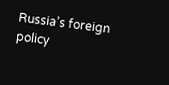Russia’s foreign policy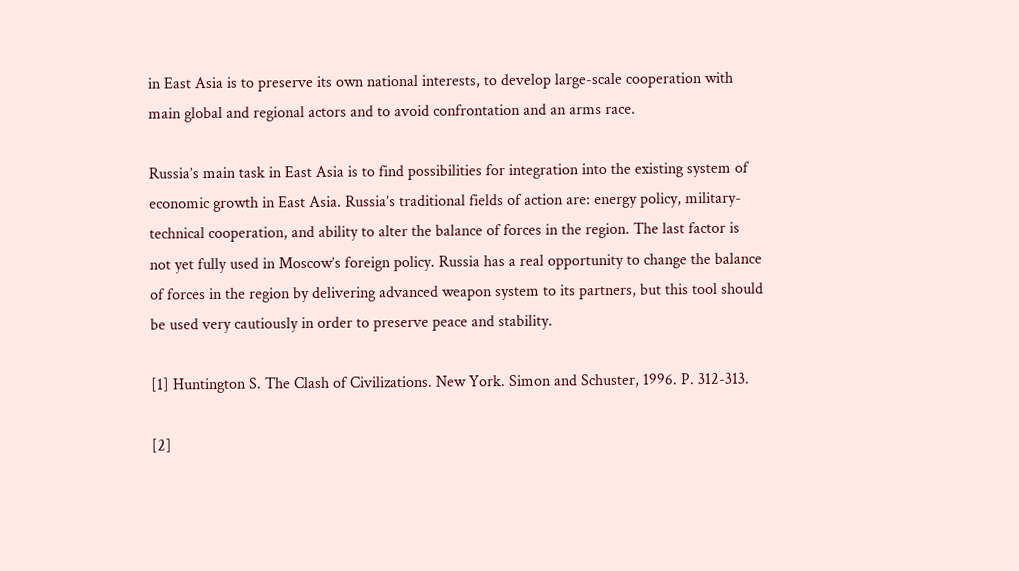in East Asia is to preserve its own national interests, to develop large-scale cooperation with main global and regional actors and to avoid confrontation and an arms race.

Russia’s main task in East Asia is to find possibilities for integration into the existing system of economic growth in East Asia. Russia’s traditional fields of action are: energy policy, military-technical cooperation, and ability to alter the balance of forces in the region. The last factor is not yet fully used in Moscow’s foreign policy. Russia has a real opportunity to change the balance of forces in the region by delivering advanced weapon system to its partners, but this tool should be used very cautiously in order to preserve peace and stability.

[1] Huntington S. The Clash of Civilizations. New York. Simon and Schuster, 1996. P. 312-313.

[2]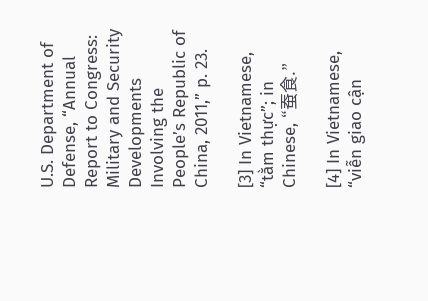U.S. Department of Defense, “Annual Report to Congress: Military and Security Developments Involving the People’s Republic of China, 2011,” p. 23.

[3] In Vietnamese, “tằm thực”; in Chinese, “蚕食.”

[4] In Vietnamese, “viễn giao cận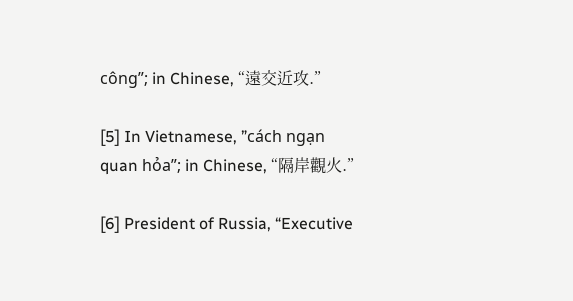công”; in Chinese, “遠交近攻.”

[5] In Vietnamese, ”cách ngạn quan hỏa”; in Chinese, “隔岸觀火.”

[6] President of Russia, “Executive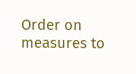Order on measures to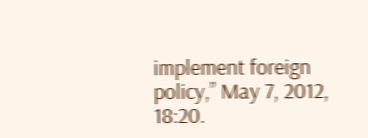implement foreign policy,” May 7, 2012, 18:20.